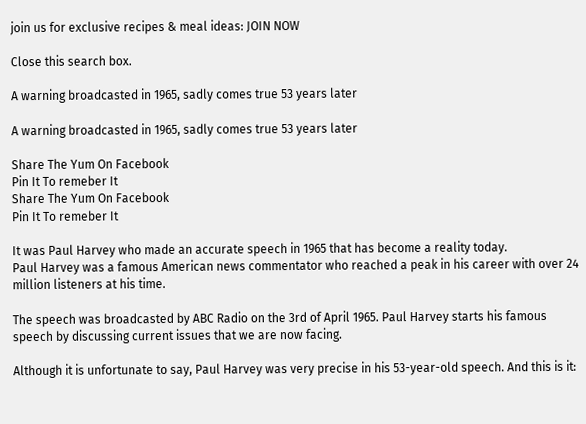join us for exclusive recipes & meal ideas: JOIN NOW

Close this search box.

A warning broadcasted in 1965, sadly comes true 53 years later

A warning broadcasted in 1965, sadly comes true 53 years later

Share The Yum On Facebook
Pin It To remeber It
Share The Yum On Facebook
Pin It To remeber It

It was Paul Harvey who made an accurate speech in 1965 that has become a reality today.
Paul Harvey was a famous American news commentator who reached a peak in his career with over 24 million listeners at his time.

The speech was broadcasted by ABC Radio on the 3rd of April 1965. Paul Harvey starts his famous speech by discussing current issues that we are now facing.

Although it is unfortunate to say, Paul Harvey was very precise in his 53-year-old speech. And this is it: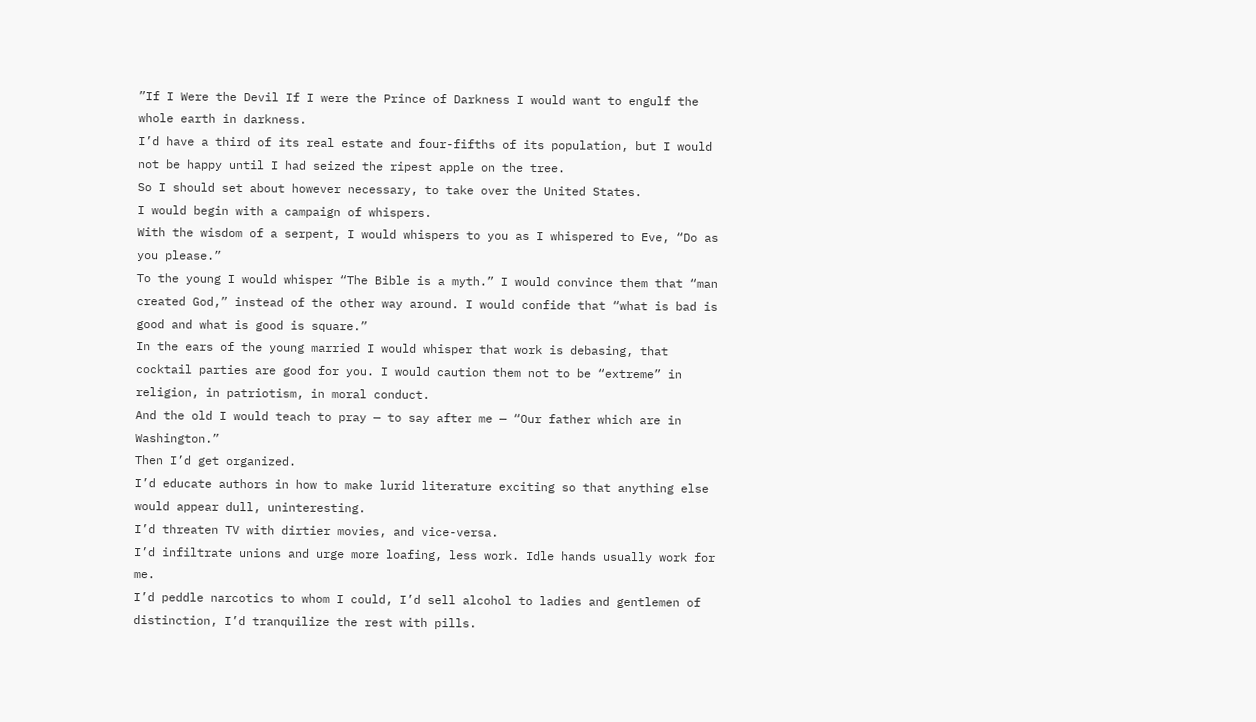”If I Were the Devil If I were the Prince of Darkness I would want to engulf the whole earth in darkness.
I’d have a third of its real estate and four-fifths of its population, but I would not be happy until I had seized the ripest apple on the tree.
So I should set about however necessary, to take over the United States.
I would begin with a campaign of whispers.
With the wisdom of a serpent, I would whispers to you as I whispered to Eve, “Do as you please.”
To the young I would whisper “The Bible is a myth.” I would convince them that “man created God,” instead of the other way around. I would confide that “what is bad is good and what is good is square.”
In the ears of the young married I would whisper that work is debasing, that cocktail parties are good for you. I would caution them not to be “extreme” in religion, in patriotism, in moral conduct.
And the old I would teach to pray — to say after me — “Our father which are in Washington.”
Then I’d get organized.
I’d educate authors in how to make lurid literature exciting so that anything else would appear dull, uninteresting.
I’d threaten TV with dirtier movies, and vice-versa.
I’d infiltrate unions and urge more loafing, less work. Idle hands usually work for me.
I’d peddle narcotics to whom I could, I’d sell alcohol to ladies and gentlemen of distinction, I’d tranquilize the rest with pills.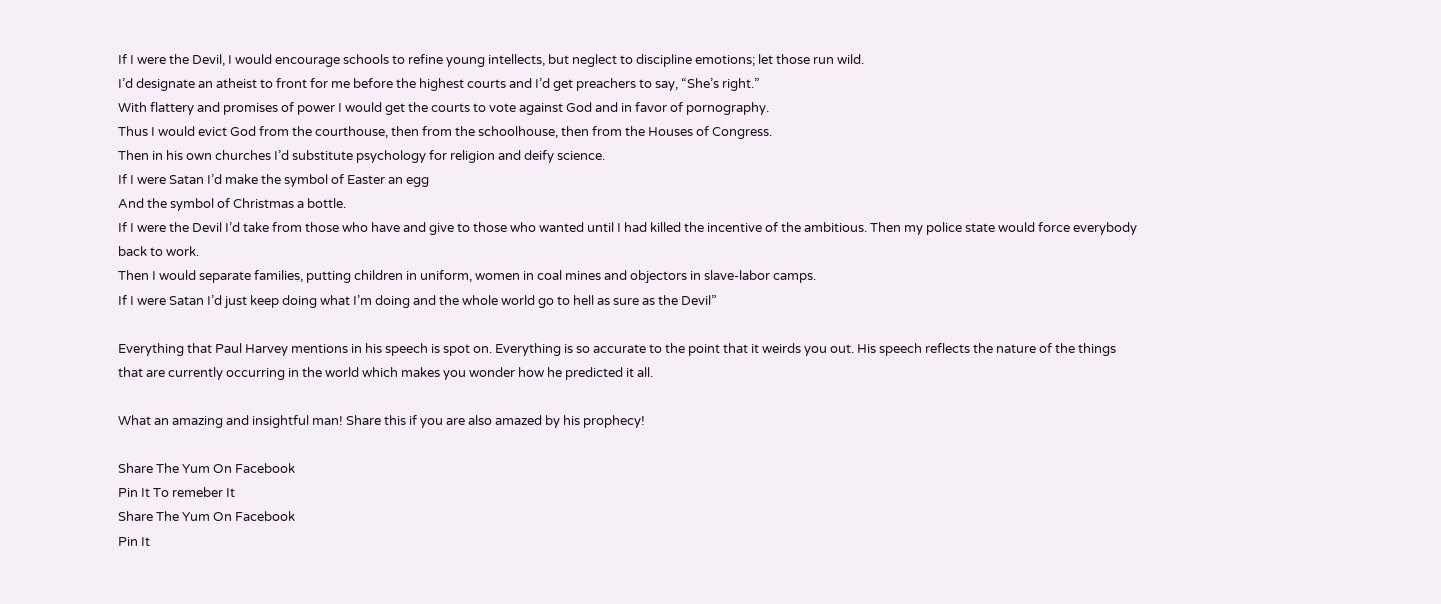If I were the Devil, I would encourage schools to refine young intellects, but neglect to discipline emotions; let those run wild.
I’d designate an atheist to front for me before the highest courts and I’d get preachers to say, “She’s right.”
With flattery and promises of power I would get the courts to vote against God and in favor of pornography.
Thus I would evict God from the courthouse, then from the schoolhouse, then from the Houses of Congress.
Then in his own churches I’d substitute psychology for religion and deify science.
If I were Satan I’d make the symbol of Easter an egg
And the symbol of Christmas a bottle.
If I were the Devil I’d take from those who have and give to those who wanted until I had killed the incentive of the ambitious. Then my police state would force everybody back to work.
Then I would separate families, putting children in uniform, women in coal mines and objectors in slave-labor camps.
If I were Satan I’d just keep doing what I’m doing and the whole world go to hell as sure as the Devil”

Everything that Paul Harvey mentions in his speech is spot on. Everything is so accurate to the point that it weirds you out. His speech reflects the nature of the things that are currently occurring in the world which makes you wonder how he predicted it all.

What an amazing and insightful man! Share this if you are also amazed by his prophecy!

Share The Yum On Facebook
Pin It To remeber It
Share The Yum On Facebook
Pin It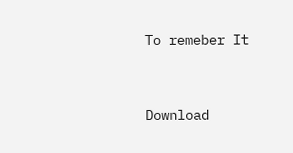To remeber It


Download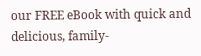our FREE eBook with quick and delicious, family-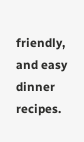friendly, and easy dinner recipes.